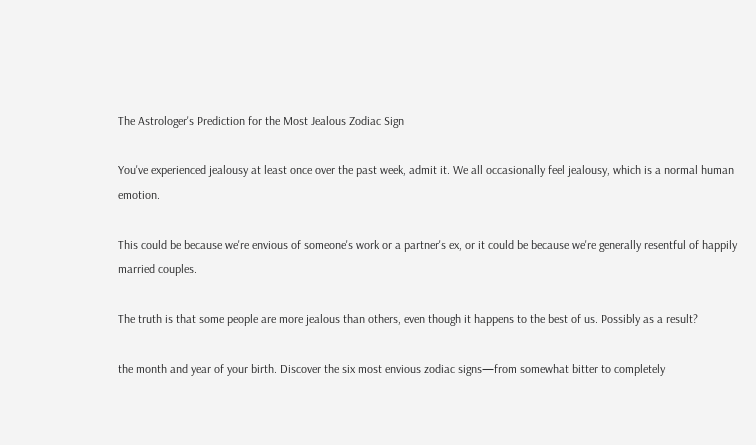The Astrologer's Prediction for the Most Jealous Zodiac Sign

You've experienced jealousy at least once over the past week, admit it. We all occasionally feel jealousy, which is a normal human emotion.

This could be because we're envious of someone's work or a partner's ex, or it could be because we're generally resentful of happily married couples.

The truth is that some people are more jealous than others, even though it happens to the best of us. Possibly as a result?

the month and year of your birth. Discover the six most envious zodiac signs—from somewhat bitter to completely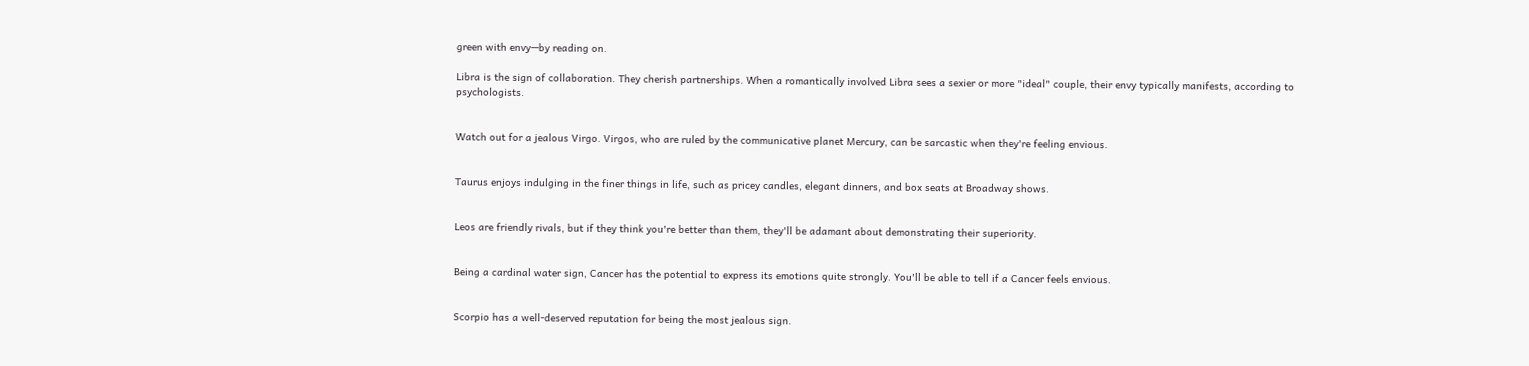green with envy—by reading on.

Libra is the sign of collaboration. They cherish partnerships. When a romantically involved Libra sees a sexier or more "ideal" couple, their envy typically manifests, according to psychologists.


Watch out for a jealous Virgo. Virgos, who are ruled by the communicative planet Mercury, can be sarcastic when they're feeling envious.


Taurus enjoys indulging in the finer things in life, such as pricey candles, elegant dinners, and box seats at Broadway shows.


Leos are friendly rivals, but if they think you're better than them, they'll be adamant about demonstrating their superiority.


Being a cardinal water sign, Cancer has the potential to express its emotions quite strongly. You'll be able to tell if a Cancer feels envious.


Scorpio has a well-deserved reputation for being the most jealous sign.